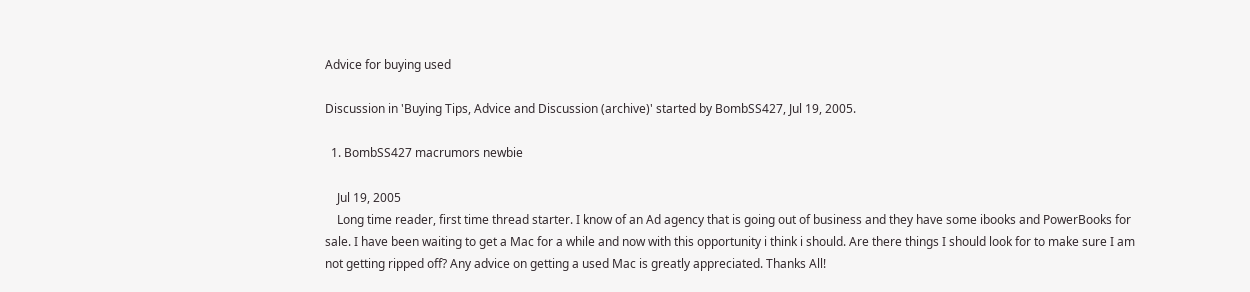Advice for buying used

Discussion in 'Buying Tips, Advice and Discussion (archive)' started by BombSS427, Jul 19, 2005.

  1. BombSS427 macrumors newbie

    Jul 19, 2005
    Long time reader, first time thread starter. I know of an Ad agency that is going out of business and they have some ibooks and PowerBooks for sale. I have been waiting to get a Mac for a while and now with this opportunity i think i should. Are there things I should look for to make sure I am not getting ripped off? Any advice on getting a used Mac is greatly appreciated. Thanks All!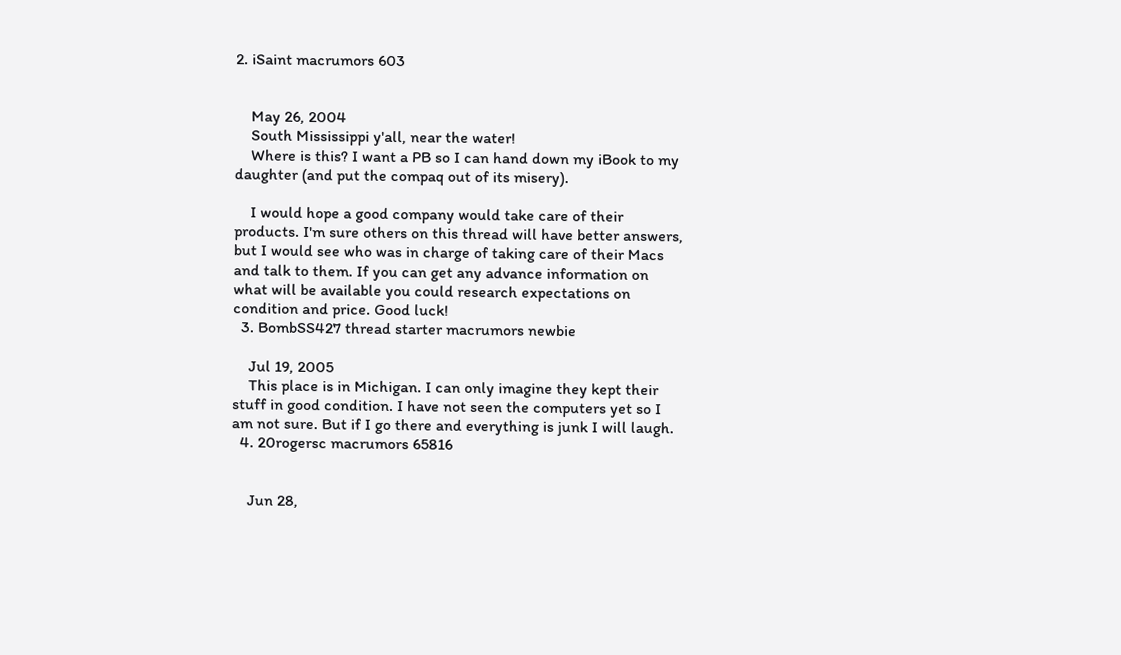2. iSaint macrumors 603


    May 26, 2004
    South Mississippi y'all, near the water!
    Where is this? I want a PB so I can hand down my iBook to my daughter (and put the compaq out of its misery).

    I would hope a good company would take care of their products. I'm sure others on this thread will have better answers, but I would see who was in charge of taking care of their Macs and talk to them. If you can get any advance information on what will be available you could research expectations on condition and price. Good luck!
  3. BombSS427 thread starter macrumors newbie

    Jul 19, 2005
    This place is in Michigan. I can only imagine they kept their stuff in good condition. I have not seen the computers yet so I am not sure. But if I go there and everything is junk I will laugh.
  4. 20rogersc macrumors 65816


    Jun 28,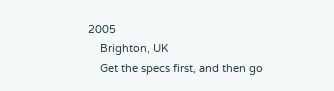2005
    Brighton, UK
    Get the specs first, and then go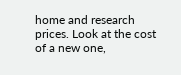home and research prices. Look at the cost of a new one,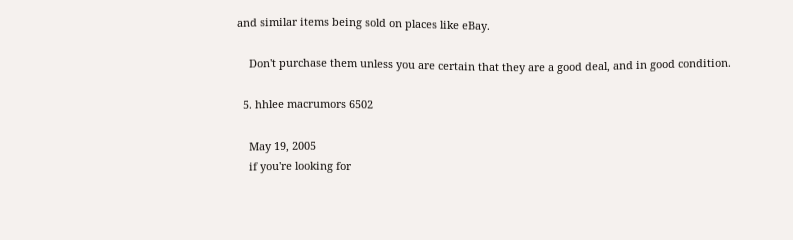and similar items being sold on places like eBay.

    Don't purchase them unless you are certain that they are a good deal, and in good condition.

  5. hhlee macrumors 6502

    May 19, 2005
    if you're looking for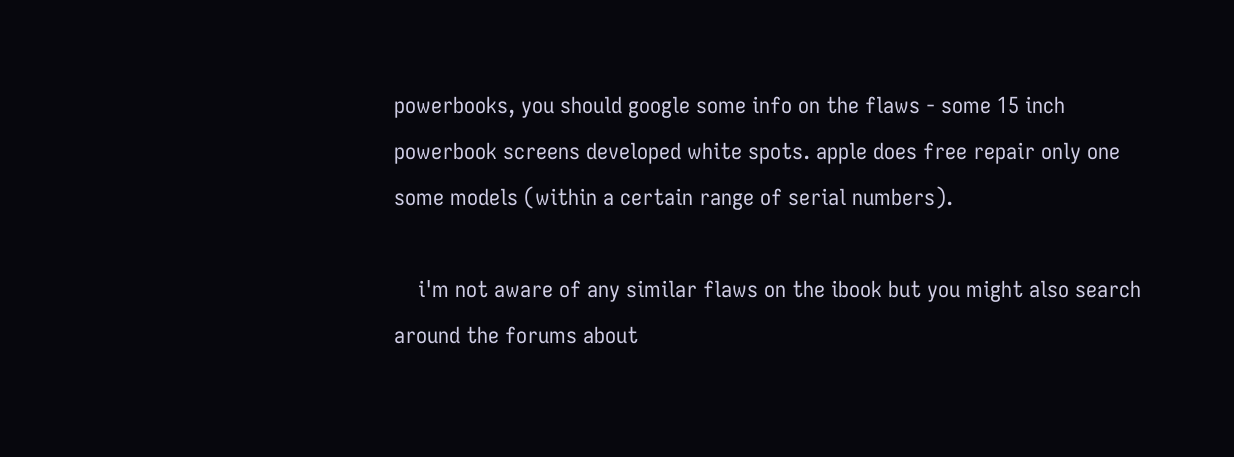powerbooks, you should google some info on the flaws - some 15 inch powerbook screens developed white spots. apple does free repair only one some models (within a certain range of serial numbers).

    i'm not aware of any similar flaws on the ibook but you might also search around the forums about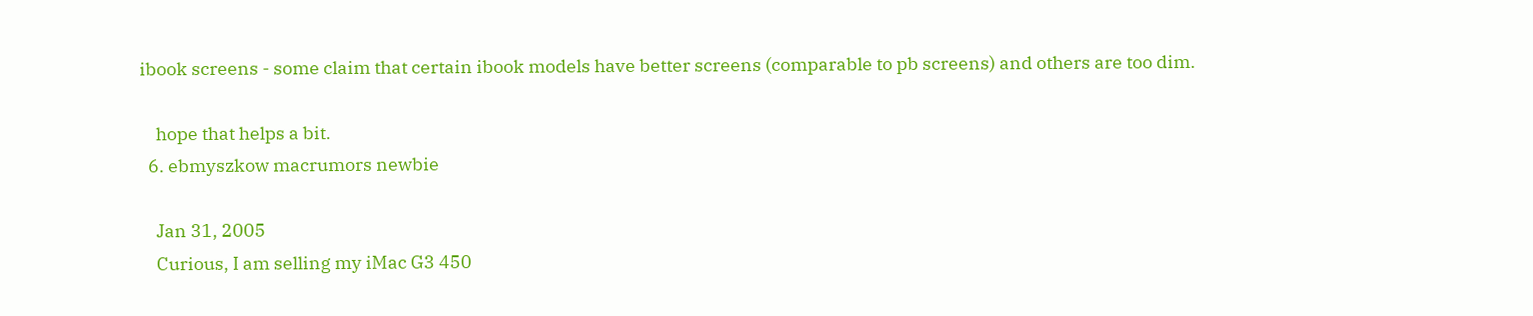ibook screens - some claim that certain ibook models have better screens (comparable to pb screens) and others are too dim.

    hope that helps a bit.
  6. ebmyszkow macrumors newbie

    Jan 31, 2005
    Curious, I am selling my iMac G3 450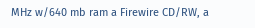MHz w/640 mb ram a Firewire CD/RW, a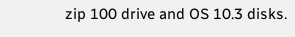zip 100 drive and OS 10.3 disks.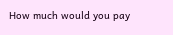How much would you pay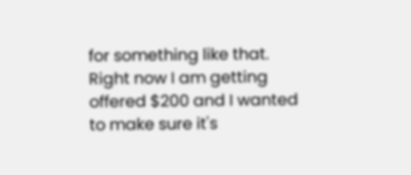for something like that. Right now I am getting offered $200 and I wanted to make sure it's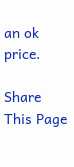an ok price.

Share This Page